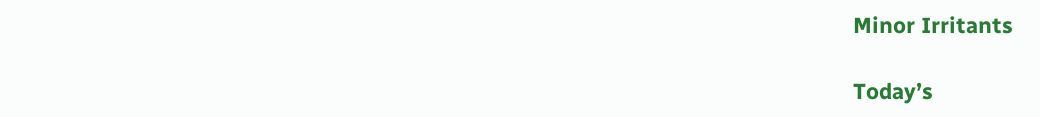Minor Irritants

Today’s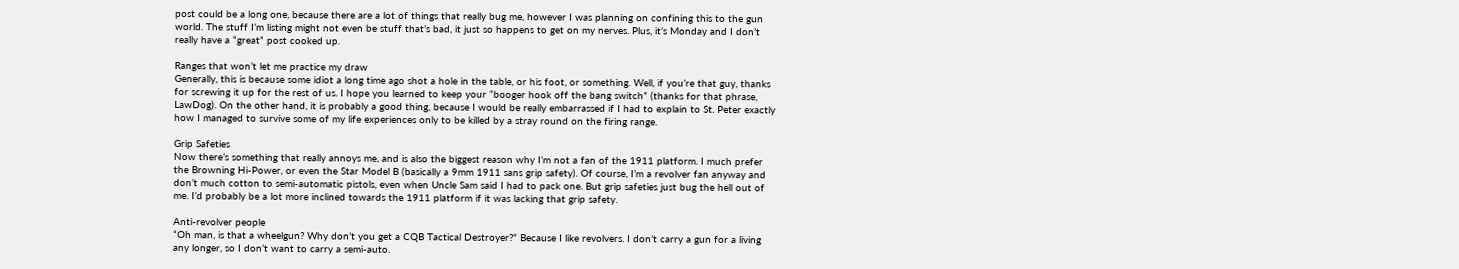post could be a long one, because there are a lot of things that really bug me, however I was planning on confining this to the gun world. The stuff I’m listing might not even be stuff that’s bad, it just so happens to get on my nerves. Plus, it’s Monday and I don’t really have a “great” post cooked up.

Ranges that won’t let me practice my draw
Generally, this is because some idiot a long time ago shot a hole in the table, or his foot, or something. Well, if you’re that guy, thanks for screwing it up for the rest of us. I hope you learned to keep your “booger hook off the bang switch” (thanks for that phrase, LawDog). On the other hand, it is probably a good thing, because I would be really embarrassed if I had to explain to St. Peter exactly how I managed to survive some of my life experiences only to be killed by a stray round on the firing range.

Grip Safeties
Now there’s something that really annoys me, and is also the biggest reason why I’m not a fan of the 1911 platform. I much prefer the Browning Hi-Power, or even the Star Model B (basically a 9mm 1911 sans grip safety). Of course, I’m a revolver fan anyway and don’t much cotton to semi-automatic pistols, even when Uncle Sam said I had to pack one. But grip safeties just bug the hell out of me. I’d probably be a lot more inclined towards the 1911 platform if it was lacking that grip safety.

Anti-revolver people
“Oh man, is that a wheelgun? Why don’t you get a CQB Tactical Destroyer?” Because I like revolvers. I don’t carry a gun for a living any longer, so I don’t want to carry a semi-auto.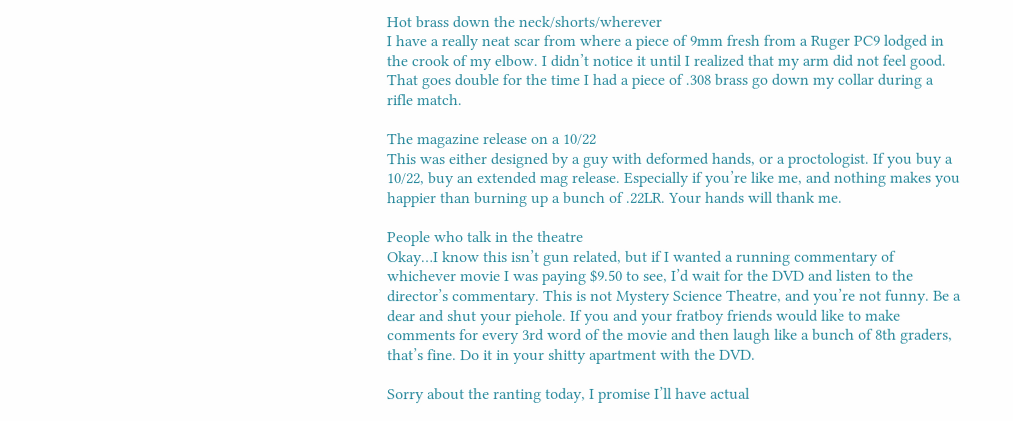Hot brass down the neck/shorts/wherever
I have a really neat scar from where a piece of 9mm fresh from a Ruger PC9 lodged in the crook of my elbow. I didn’t notice it until I realized that my arm did not feel good. That goes double for the time I had a piece of .308 brass go down my collar during a rifle match.

The magazine release on a 10/22
This was either designed by a guy with deformed hands, or a proctologist. If you buy a 10/22, buy an extended mag release. Especially if you’re like me, and nothing makes you happier than burning up a bunch of .22LR. Your hands will thank me.

People who talk in the theatre
Okay…I know this isn’t gun related, but if I wanted a running commentary of whichever movie I was paying $9.50 to see, I’d wait for the DVD and listen to the director’s commentary. This is not Mystery Science Theatre, and you’re not funny. Be a dear and shut your piehole. If you and your fratboy friends would like to make comments for every 3rd word of the movie and then laugh like a bunch of 8th graders, that’s fine. Do it in your shitty apartment with the DVD.

Sorry about the ranting today, I promise I’ll have actual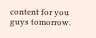content for you guys tomorrow.